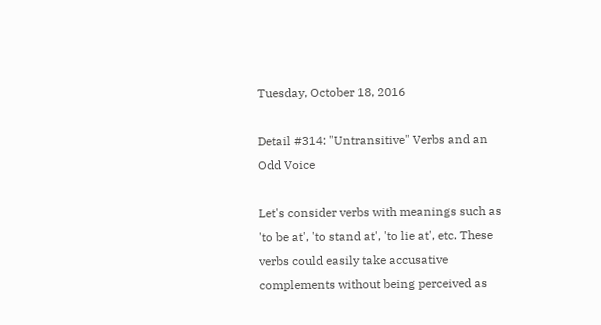Tuesday, October 18, 2016

Detail #314: "Untransitive" Verbs and an Odd Voice

Let's consider verbs with meanings such as 'to be at', 'to stand at', 'to lie at', etc. These verbs could easily take accusative complements without being perceived as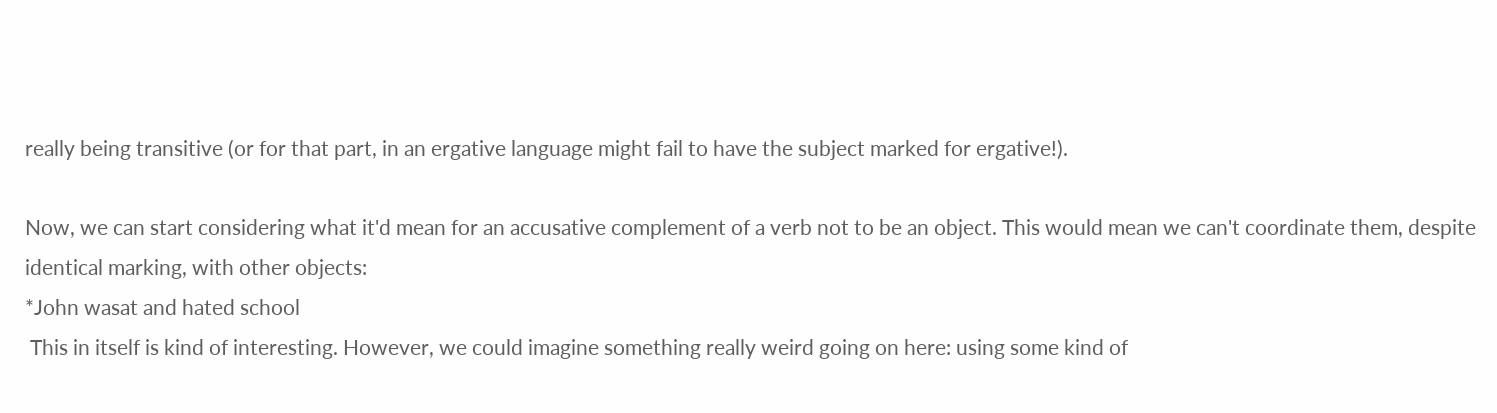really being transitive (or for that part, in an ergative language might fail to have the subject marked for ergative!).

Now, we can start considering what it'd mean for an accusative complement of a verb not to be an object. This would mean we can't coordinate them, despite identical marking, with other objects:
*John wasat and hated school
 This in itself is kind of interesting. However, we could imagine something really weird going on here: using some kind of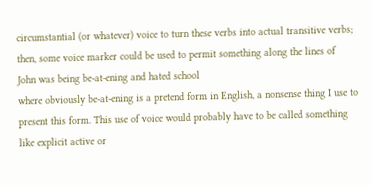circumstantial (or whatever) voice to turn these verbs into actual transitive verbs; then, some voice marker could be used to permit something along the lines of
John was being be-at-ening and hated school
where obviously be-at-ening is a pretend form in English, a nonsense thing I use to present this form. This use of voice would probably have to be called something like explicit active or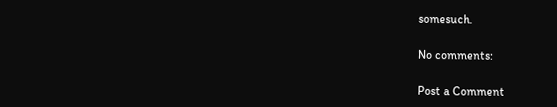somesuch.

No comments:

Post a Comment